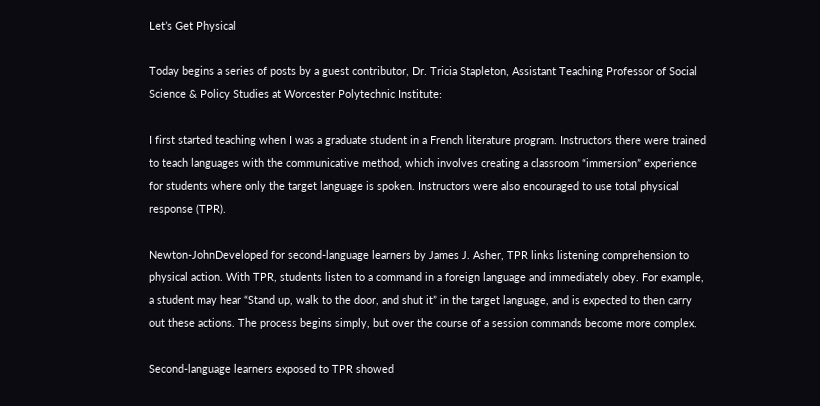Let’s Get Physical

Today begins a series of posts by a guest contributor, Dr. Tricia Stapleton, Assistant Teaching Professor of Social Science & Policy Studies at Worcester Polytechnic Institute:

I first started teaching when I was a graduate student in a French literature program. Instructors there were trained to teach languages with the communicative method, which involves creating a classroom “immersion” experience for students where only the target language is spoken. Instructors were also encouraged to use total physical response (TPR).

Newton-JohnDeveloped for second-language learners by James J. Asher, TPR links listening comprehension to physical action. With TPR, students listen to a command in a foreign language and immediately obey. For example, a student may hear “Stand up, walk to the door, and shut it” in the target language, and is expected to then carry out these actions. The process begins simply, but over the course of a session commands become more complex.

Second-language learners exposed to TPR showed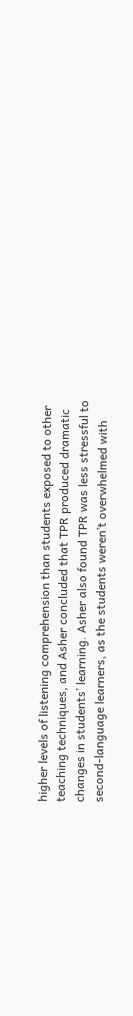higher levels of listening comprehension than students exposed to other teaching techniques, and Asher concluded that TPR produced dramatic changes in students’ learning. Asher also found TPR was less stressful to second-language learners, as the students weren’t overwhelmed with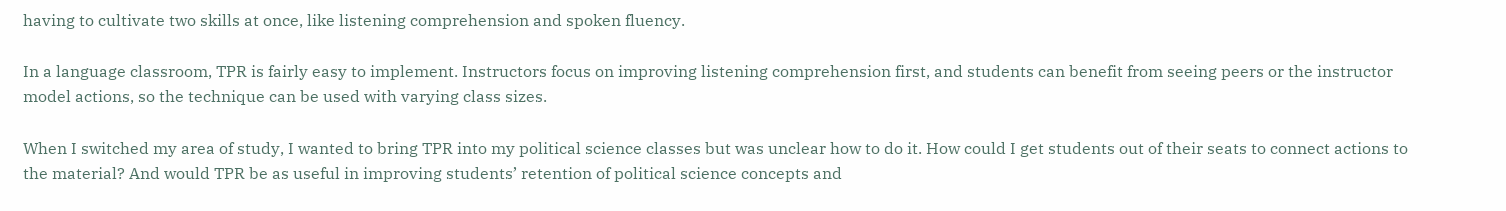having to cultivate two skills at once, like listening comprehension and spoken fluency.

In a language classroom, TPR is fairly easy to implement. Instructors focus on improving listening comprehension first, and students can benefit from seeing peers or the instructor model actions, so the technique can be used with varying class sizes.

When I switched my area of study, I wanted to bring TPR into my political science classes but was unclear how to do it. How could I get students out of their seats to connect actions to the material? And would TPR be as useful in improving students’ retention of political science concepts and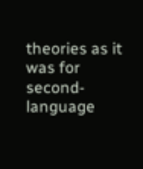theories as it was for second-language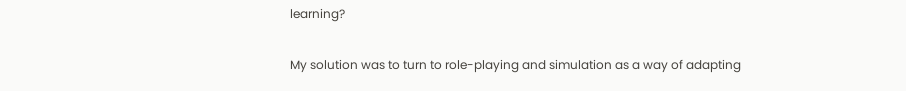learning?

My solution was to turn to role-playing and simulation as a way of adapting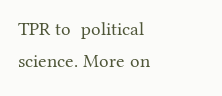TPR to  political science. More on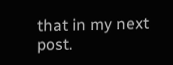that in my next post.